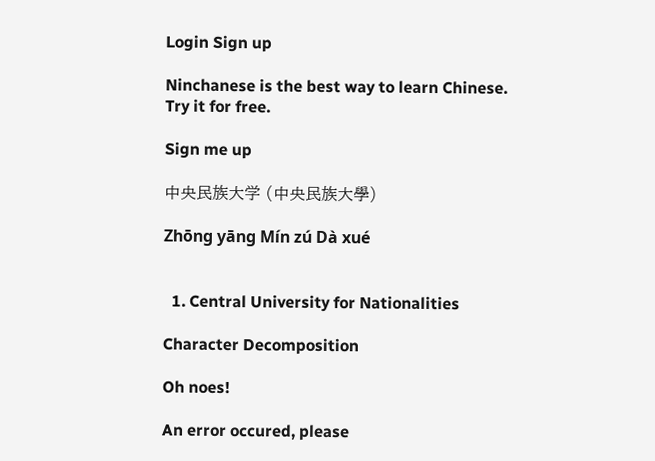Login Sign up

Ninchanese is the best way to learn Chinese.
Try it for free.

Sign me up

中央民族大学 (中央民族大學)

Zhōng yāng Mín zú Dà xué


  1. Central University for Nationalities

Character Decomposition

Oh noes!

An error occured, please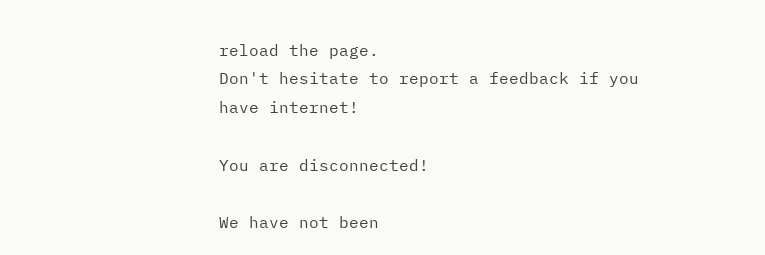reload the page.
Don't hesitate to report a feedback if you have internet!

You are disconnected!

We have not been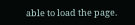able to load the page.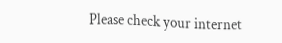Please check your internet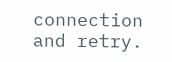connection and retry.